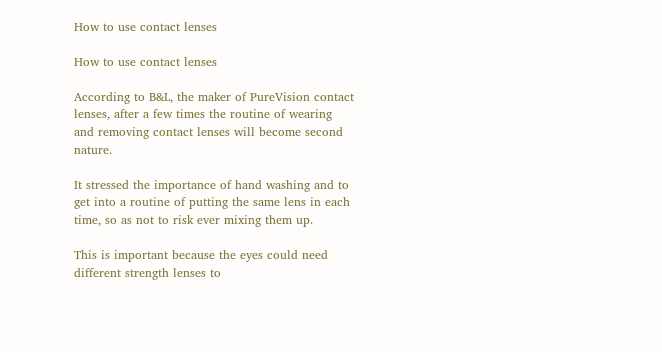How to use contact lenses

How to use contact lenses

According to B&L, the maker of PureVision contact lenses, after a few times the routine of wearing and removing contact lenses will become second nature.

It stressed the importance of hand washing and to get into a routine of putting the same lens in each time, so as not to risk ever mixing them up.

This is important because the eyes could need different strength lenses to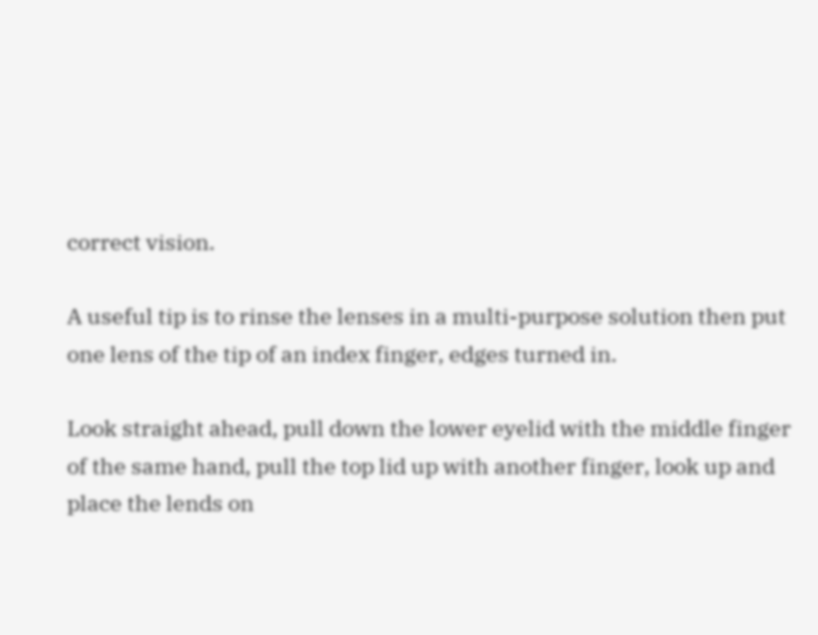correct vision.

A useful tip is to rinse the lenses in a multi-purpose solution then put one lens of the tip of an index finger, edges turned in.

Look straight ahead, pull down the lower eyelid with the middle finger of the same hand, pull the top lid up with another finger, look up and place the lends on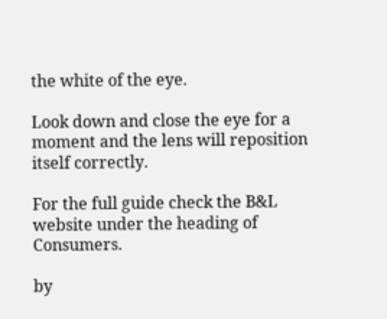the white of the eye.

Look down and close the eye for a moment and the lens will reposition itself correctly.

For the full guide check the B&L website under the heading of Consumers.

by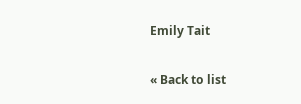Emily Tait

« Back to list